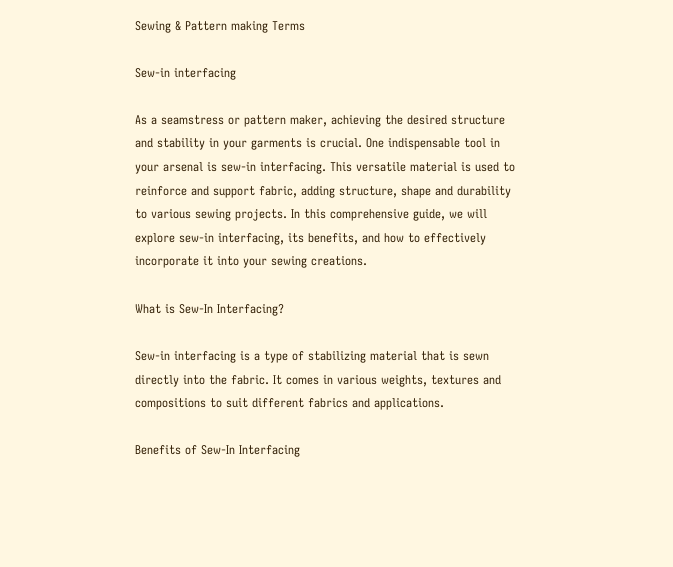Sewing & Pattern making Terms

Sew-in interfacing

As a seamstress or pattern maker, achieving the desired structure and stability in your garments is crucial. One indispensable tool in your arsenal is sew-in interfacing. This versatile material is used to reinforce and support fabric, adding structure, shape and durability to various sewing projects. In this comprehensive guide, we will explore sew-in interfacing, its benefits, and how to effectively incorporate it into your sewing creations.

What is Sew-In Interfacing?

Sew-in interfacing is a type of stabilizing material that is sewn directly into the fabric. It comes in various weights, textures and compositions to suit different fabrics and applications.

Benefits of Sew-In Interfacing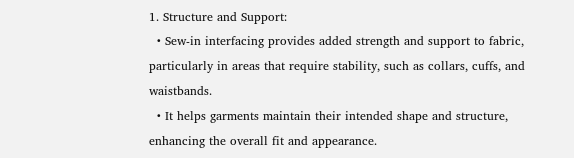1. Structure and Support:
  • Sew-in interfacing provides added strength and support to fabric, particularly in areas that require stability, such as collars, cuffs, and waistbands.
  • It helps garments maintain their intended shape and structure, enhancing the overall fit and appearance.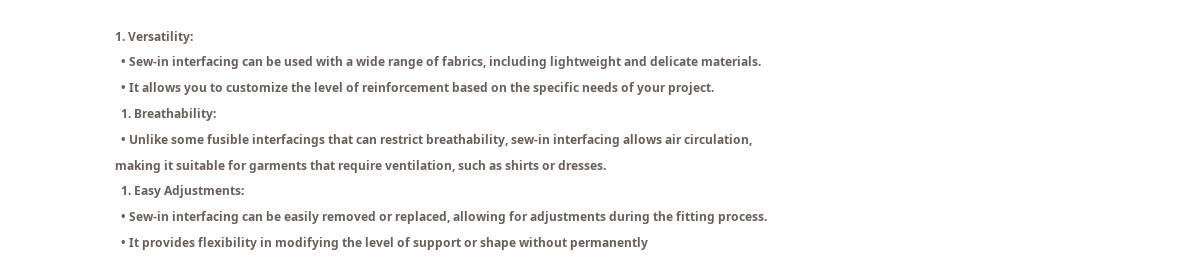1. Versatility:
  • Sew-in interfacing can be used with a wide range of fabrics, including lightweight and delicate materials.
  • It allows you to customize the level of reinforcement based on the specific needs of your project.
  1. Breathability:
  • Unlike some fusible interfacings that can restrict breathability, sew-in interfacing allows air circulation, making it suitable for garments that require ventilation, such as shirts or dresses.
  1. Easy Adjustments:
  • Sew-in interfacing can be easily removed or replaced, allowing for adjustments during the fitting process.
  • It provides flexibility in modifying the level of support or shape without permanently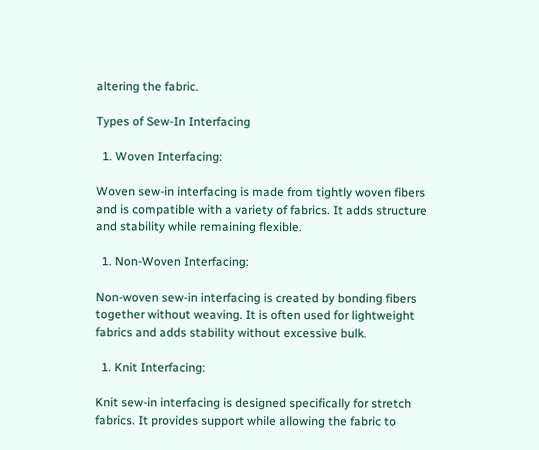altering the fabric.

Types of Sew-In Interfacing

  1. Woven Interfacing:

Woven sew-in interfacing is made from tightly woven fibers and is compatible with a variety of fabrics. It adds structure and stability while remaining flexible.

  1. Non-Woven Interfacing:

Non-woven sew-in interfacing is created by bonding fibers together without weaving. It is often used for lightweight fabrics and adds stability without excessive bulk.

  1. Knit Interfacing:

Knit sew-in interfacing is designed specifically for stretch fabrics. It provides support while allowing the fabric to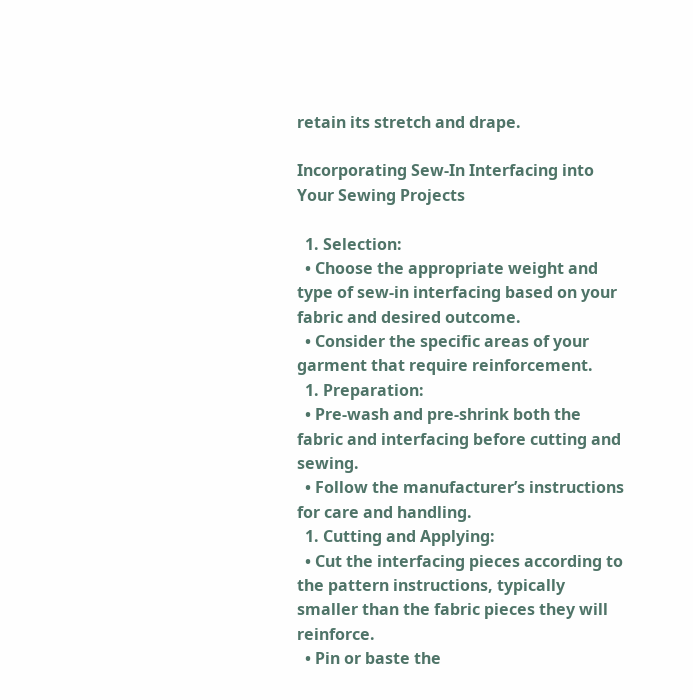retain its stretch and drape.

Incorporating Sew-In Interfacing into Your Sewing Projects

  1. Selection:
  • Choose the appropriate weight and type of sew-in interfacing based on your fabric and desired outcome.
  • Consider the specific areas of your garment that require reinforcement.
  1. Preparation:
  • Pre-wash and pre-shrink both the fabric and interfacing before cutting and sewing.
  • Follow the manufacturer’s instructions for care and handling.
  1. Cutting and Applying:
  • Cut the interfacing pieces according to the pattern instructions, typically smaller than the fabric pieces they will reinforce.
  • Pin or baste the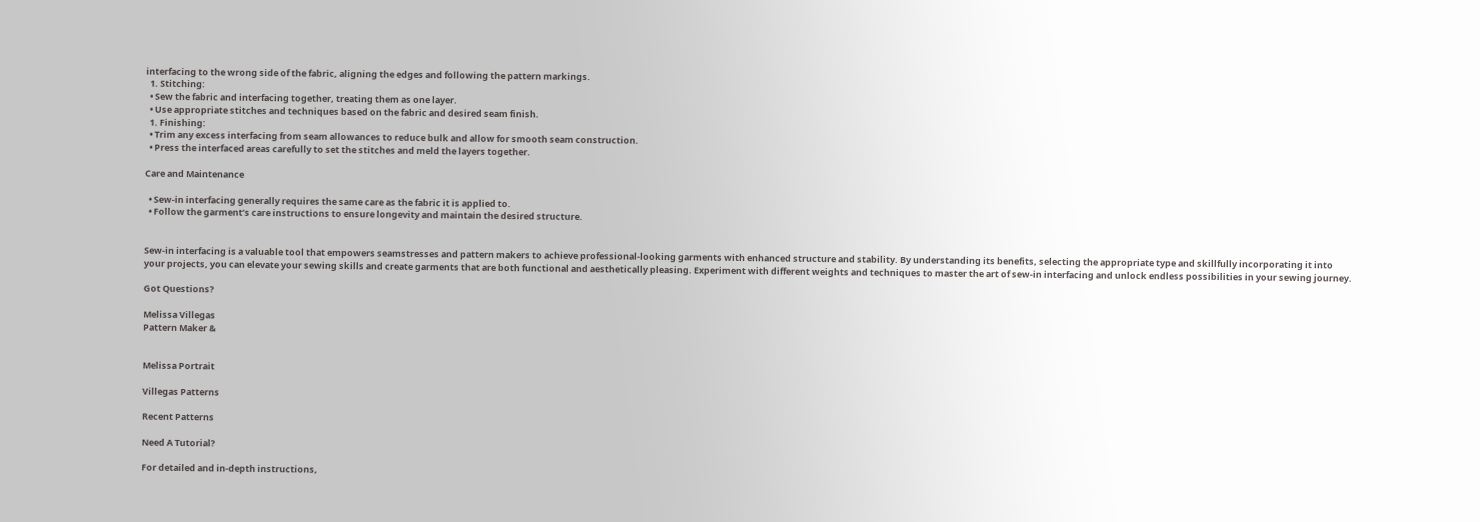interfacing to the wrong side of the fabric, aligning the edges and following the pattern markings.
  1. Stitching:
  • Sew the fabric and interfacing together, treating them as one layer.
  • Use appropriate stitches and techniques based on the fabric and desired seam finish.
  1. Finishing:
  • Trim any excess interfacing from seam allowances to reduce bulk and allow for smooth seam construction.
  • Press the interfaced areas carefully to set the stitches and meld the layers together.

Care and Maintenance

  • Sew-in interfacing generally requires the same care as the fabric it is applied to.
  • Follow the garment’s care instructions to ensure longevity and maintain the desired structure.


Sew-in interfacing is a valuable tool that empowers seamstresses and pattern makers to achieve professional-looking garments with enhanced structure and stability. By understanding its benefits, selecting the appropriate type and skillfully incorporating it into your projects, you can elevate your sewing skills and create garments that are both functional and aesthetically pleasing. Experiment with different weights and techniques to master the art of sew-in interfacing and unlock endless possibilities in your sewing journey.

Got Questions?

Melissa Villegas
Pattern Maker &


Melissa Portrait

Villegas Patterns

Recent Patterns

Need A Tutorial?

For detailed and in-depth instructions,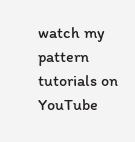watch my pattern tutorials on YouTube